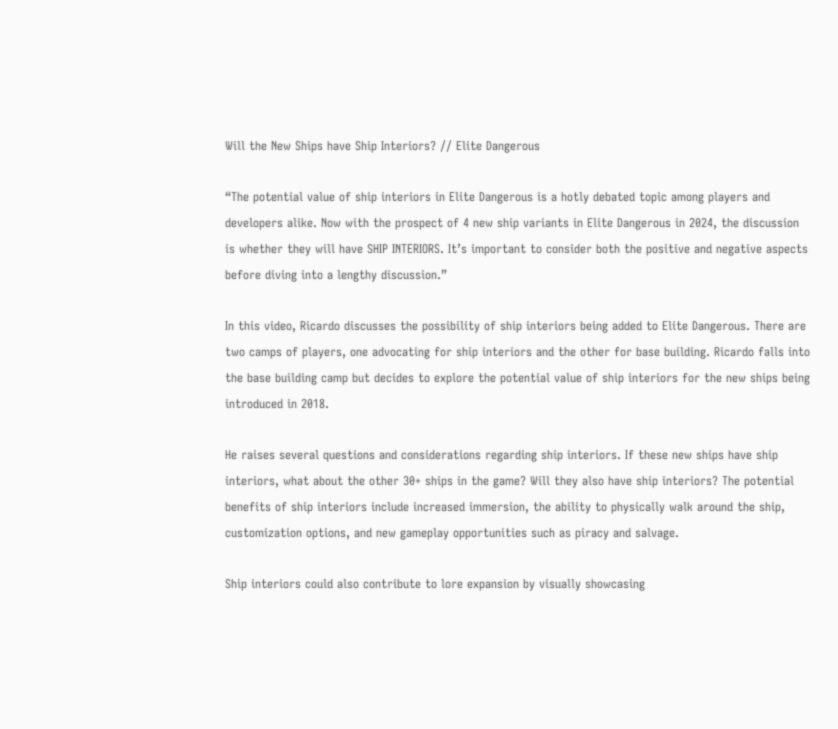Will the New Ships have Ship Interiors? // Elite Dangerous

“The potential value of ship interiors in Elite Dangerous is a hotly debated topic among players and developers alike. Now with the prospect of 4 new ship variants in Elite Dangerous in 2024, the discussion is whether they will have SHIP INTERIORS. It’s important to consider both the positive and negative aspects before diving into a lengthy discussion.”

In this video, Ricardo discusses the possibility of ship interiors being added to Elite Dangerous. There are two camps of players, one advocating for ship interiors and the other for base building. Ricardo falls into the base building camp but decides to explore the potential value of ship interiors for the new ships being introduced in 2018.

He raises several questions and considerations regarding ship interiors. If these new ships have ship interiors, what about the other 30+ ships in the game? Will they also have ship interiors? The potential benefits of ship interiors include increased immersion, the ability to physically walk around the ship, customization options, and new gameplay opportunities such as piracy and salvage.

Ship interiors could also contribute to lore expansion by visually showcasing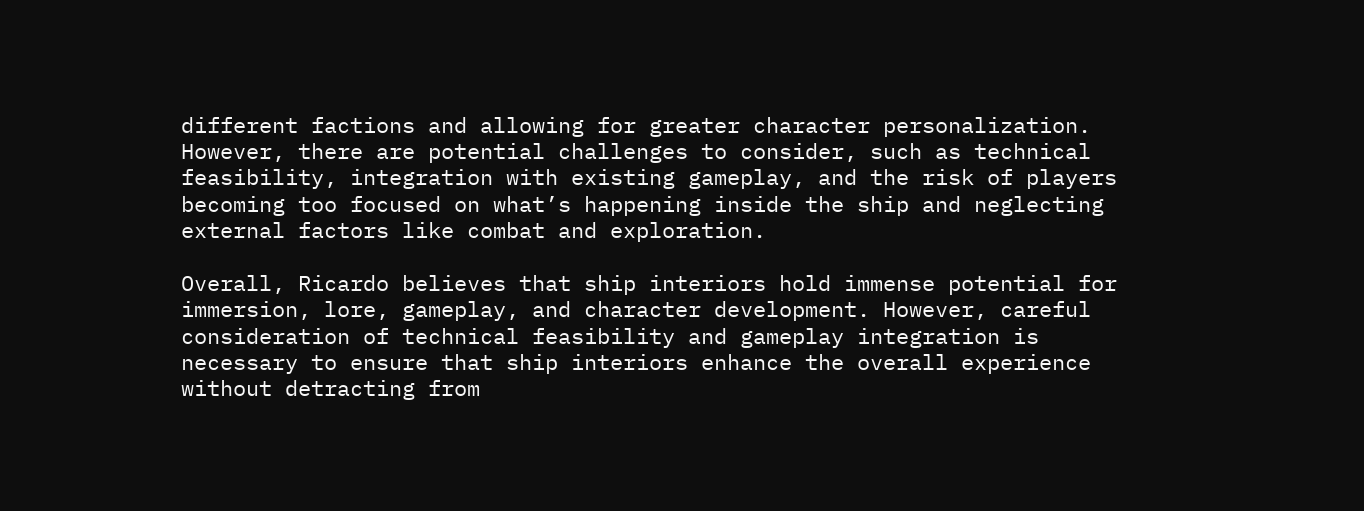different factions and allowing for greater character personalization. However, there are potential challenges to consider, such as technical feasibility, integration with existing gameplay, and the risk of players becoming too focused on what’s happening inside the ship and neglecting external factors like combat and exploration.

Overall, Ricardo believes that ship interiors hold immense potential for immersion, lore, gameplay, and character development. However, careful consideration of technical feasibility and gameplay integration is necessary to ensure that ship interiors enhance the overall experience without detracting from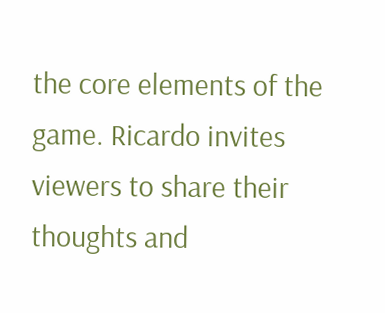the core elements of the game. Ricardo invites viewers to share their thoughts and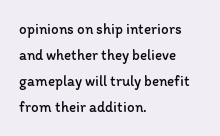opinions on ship interiors and whether they believe gameplay will truly benefit from their addition.